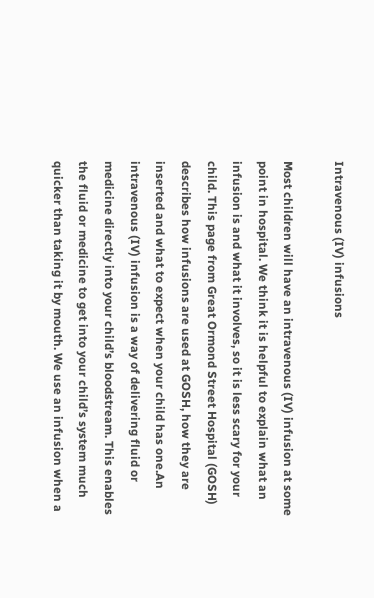Intravenous (IV) infusions

Most children will have an intravenous (IV) infusion at some point in hospital. We think it is helpful to explain what an infusion is and what it involves, so it is less scary for your child. This page from Great Ormond Street Hospital (GOSH) describes how infusions are used at GOSH, how they are inserted and what to expect when your child has one.An intravenous (IV) infusion is a way of delivering fluid or medicine directly into your child’s bloodstream. This enables the fluid or medicine to get into your child’s system much quicker than taking it by mouth. We use an infusion when a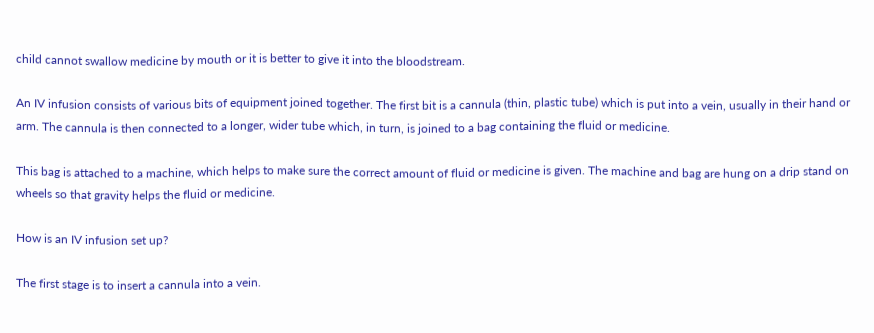child cannot swallow medicine by mouth or it is better to give it into the bloodstream.

An IV infusion consists of various bits of equipment joined together. The first bit is a cannula (thin, plastic tube) which is put into a vein, usually in their hand or arm. The cannula is then connected to a longer, wider tube which, in turn, is joined to a bag containing the fluid or medicine.

This bag is attached to a machine, which helps to make sure the correct amount of fluid or medicine is given. The machine and bag are hung on a drip stand on wheels so that gravity helps the fluid or medicine.

How is an IV infusion set up?

The first stage is to insert a cannula into a vein.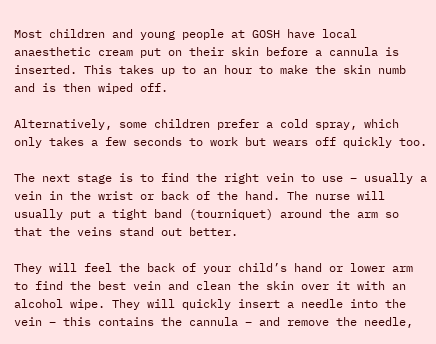Most children and young people at GOSH have local anaesthetic cream put on their skin before a cannula is inserted. This takes up to an hour to make the skin numb and is then wiped off.

Alternatively, some children prefer a cold spray, which only takes a few seconds to work but wears off quickly too.

The next stage is to find the right vein to use – usually a vein in the wrist or back of the hand. The nurse will usually put a tight band (tourniquet) around the arm so that the veins stand out better.

They will feel the back of your child’s hand or lower arm to find the best vein and clean the skin over it with an alcohol wipe. They will quickly insert a needle into the vein – this contains the cannula – and remove the needle,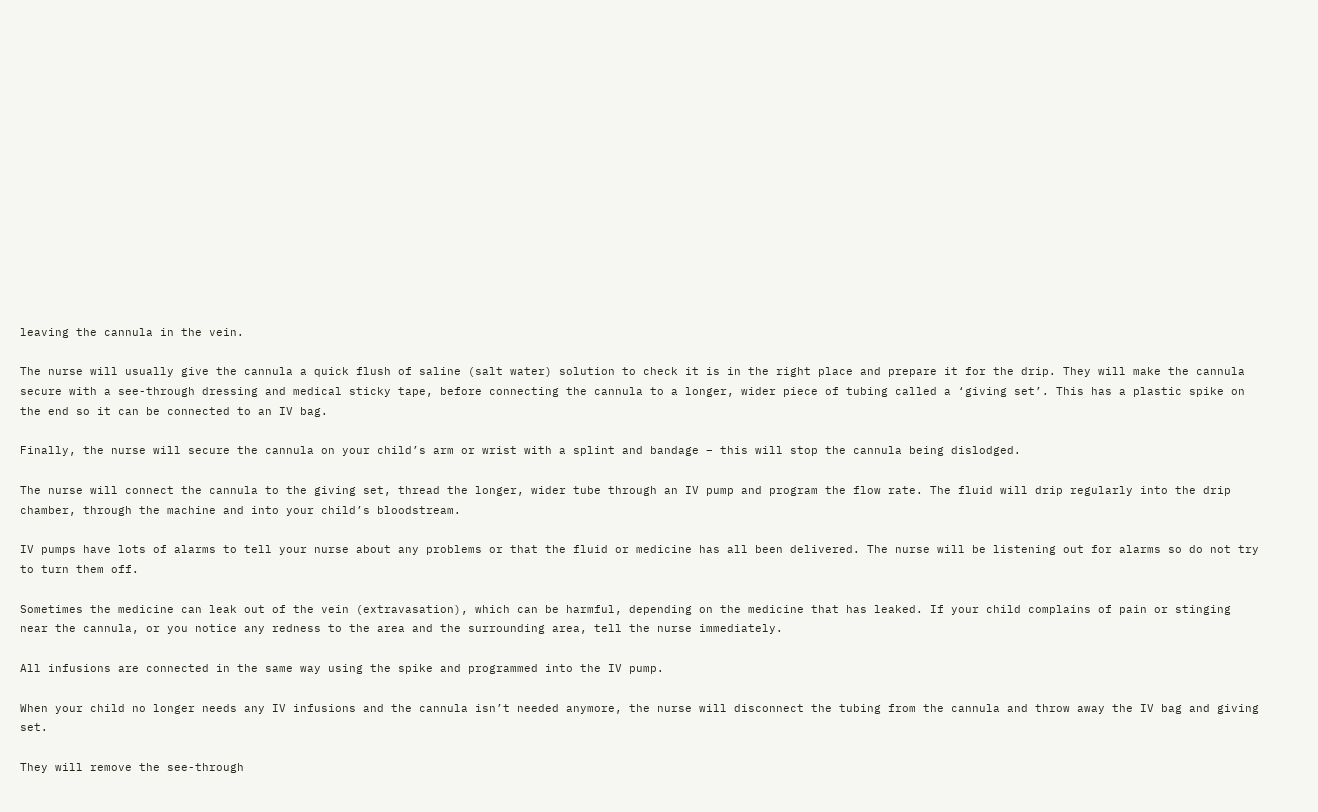leaving the cannula in the vein.

The nurse will usually give the cannula a quick flush of saline (salt water) solution to check it is in the right place and prepare it for the drip. They will make the cannula secure with a see-through dressing and medical sticky tape, before connecting the cannula to a longer, wider piece of tubing called a ‘giving set’. This has a plastic spike on the end so it can be connected to an IV bag.

Finally, the nurse will secure the cannula on your child’s arm or wrist with a splint and bandage – this will stop the cannula being dislodged.

The nurse will connect the cannula to the giving set, thread the longer, wider tube through an IV pump and program the flow rate. The fluid will drip regularly into the drip chamber, through the machine and into your child’s bloodstream.

IV pumps have lots of alarms to tell your nurse about any problems or that the fluid or medicine has all been delivered. The nurse will be listening out for alarms so do not try to turn them off.

Sometimes the medicine can leak out of the vein (extravasation), which can be harmful, depending on the medicine that has leaked. If your child complains of pain or stinging near the cannula, or you notice any redness to the area and the surrounding area, tell the nurse immediately.

All infusions are connected in the same way using the spike and programmed into the IV pump.

When your child no longer needs any IV infusions and the cannula isn’t needed anymore, the nurse will disconnect the tubing from the cannula and throw away the IV bag and giving set.

They will remove the see-through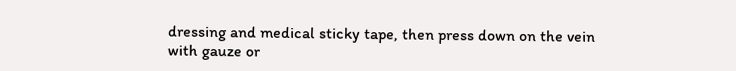dressing and medical sticky tape, then press down on the vein with gauze or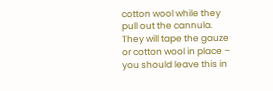cotton wool while they pull out the cannula. They will tape the gauze or cotton wool in place – you should leave this in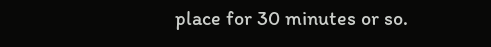place for 30 minutes or so.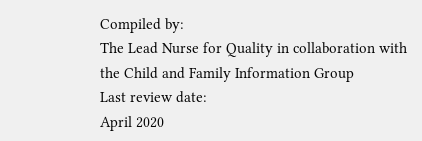Compiled by:
The Lead Nurse for Quality in collaboration with the Child and Family Information Group
Last review date:
April 2020